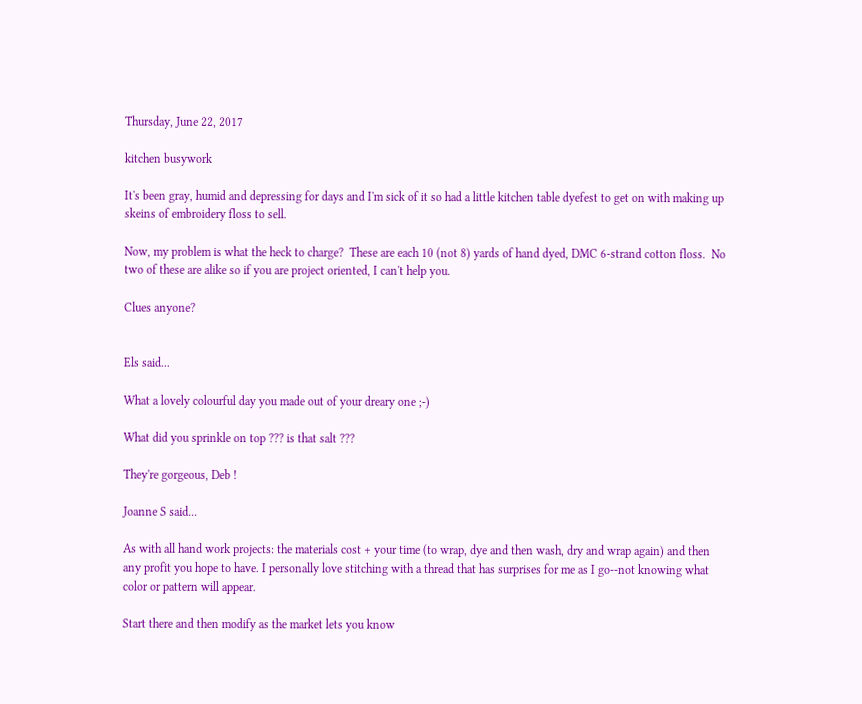Thursday, June 22, 2017

kitchen busywork

It's been gray, humid and depressing for days and I'm sick of it so had a little kitchen table dyefest to get on with making up skeins of embroidery floss to sell.

Now, my problem is what the heck to charge?  These are each 10 (not 8) yards of hand dyed, DMC 6-strand cotton floss.  No two of these are alike so if you are project oriented, I can't help you.

Clues anyone?


Els said...

What a lovely colourful day you made out of your dreary one ;-)

What did you sprinkle on top ??? is that salt ???

They're gorgeous, Deb !

Joanne S said...

As with all hand work projects: the materials cost + your time (to wrap, dye and then wash, dry and wrap again) and then any profit you hope to have. I personally love stitching with a thread that has surprises for me as I go--not knowing what color or pattern will appear.

Start there and then modify as the market lets you know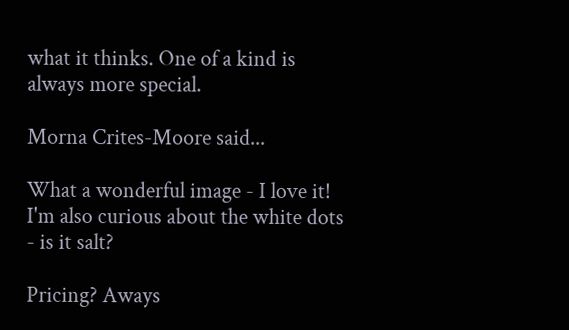what it thinks. One of a kind is always more special.

Morna Crites-Moore said...

What a wonderful image - I love it! I'm also curious about the white dots - is it salt?

Pricing? Aways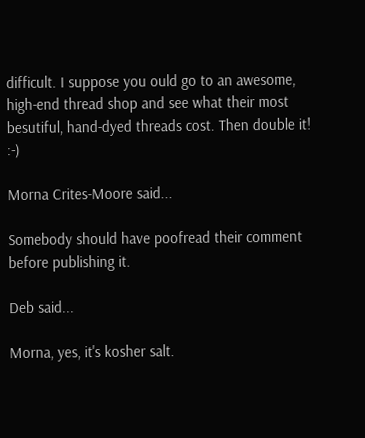difficult. I suppose you ould go to an awesome, high-end thread shop and see what their most besutiful, hand-dyed threads cost. Then double it! :-)

Morna Crites-Moore said...

Somebody should have poofread their comment before publishing it.

Deb said...

Morna, yes, it's kosher salt.